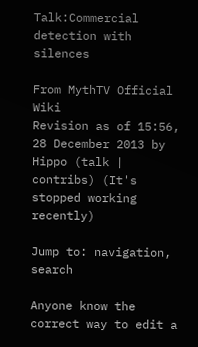Talk:Commercial detection with silences

From MythTV Official Wiki
Revision as of 15:56, 28 December 2013 by Hippo (talk | contribs) (It's stopped working recently)

Jump to: navigation, search

Anyone know the correct way to edit a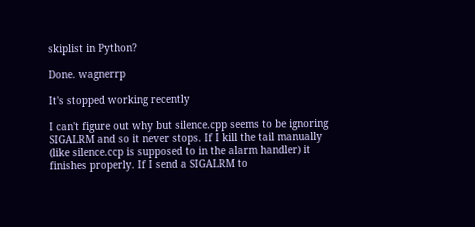skiplist in Python?

Done. wagnerrp

It's stopped working recently

I can't figure out why but silence.cpp seems to be ignoring SIGALRM and so it never stops. If I kill the tail manually (like silence.ccp is supposed to in the alarm handler) it finishes properly. If I send a SIGALRM to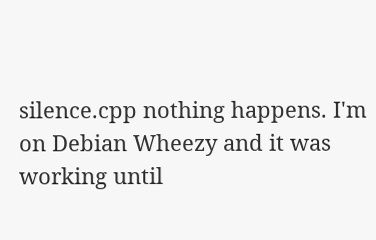silence.cpp nothing happens. I'm on Debian Wheezy and it was working until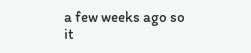a few weeks ago so it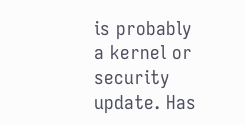is probably a kernel or security update. Has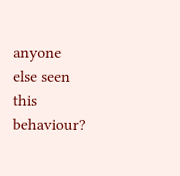anyone else seen this behaviour?